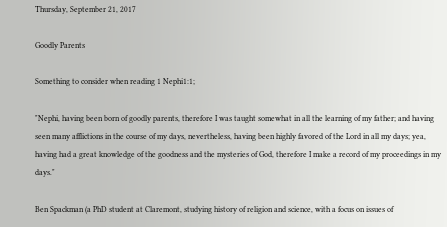Thursday, September 21, 2017

Goodly Parents

Something to consider when reading 1 Nephi1:1;

"Nephi, having been born of goodly parents, therefore I was taught somewhat in all the learning of my father; and having seen many afflictions in the course of my days, nevertheless, having been highly favored of the Lord in all my days; yea, having had a great knowledge of the goodness and the mysteries of God, therefore I make a record of my proceedings in my days."

Ben Spackman (a PhD student at Claremont, studying history of religion and science, with a focus on issues of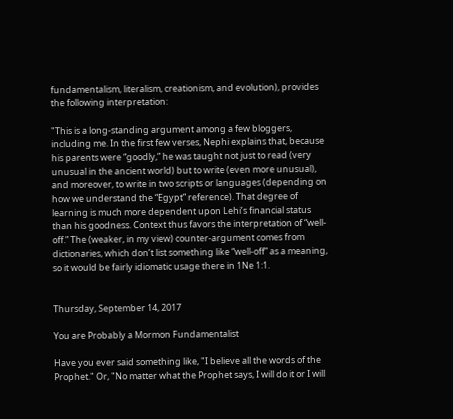fundamentalism, literalism, creationism, and evolution), provides the following interpretation:

"This is a long-standing argument among a few bloggers, including me. In the first few verses, Nephi explains that, because his parents were “goodly,” he was taught not just to read (very unusual in the ancient world) but to write (even more unusual), and moreover, to write in two scripts or languages (depending on how we understand the “Egypt” reference). That degree of learning is much more dependent upon Lehi’s financial status than his goodness. Context thus favors the interpretation of “well-off.” The (weaker, in my view) counter-argument comes from dictionaries, which don’t list something like “well-off” as a meaning, so it would be fairly idiomatic usage there in 1Ne 1:1.


Thursday, September 14, 2017

You are Probably a Mormon Fundamentalist

Have you ever said something like, "I believe all the words of the Prophet." Or, "No matter what the Prophet says, I will do it or I will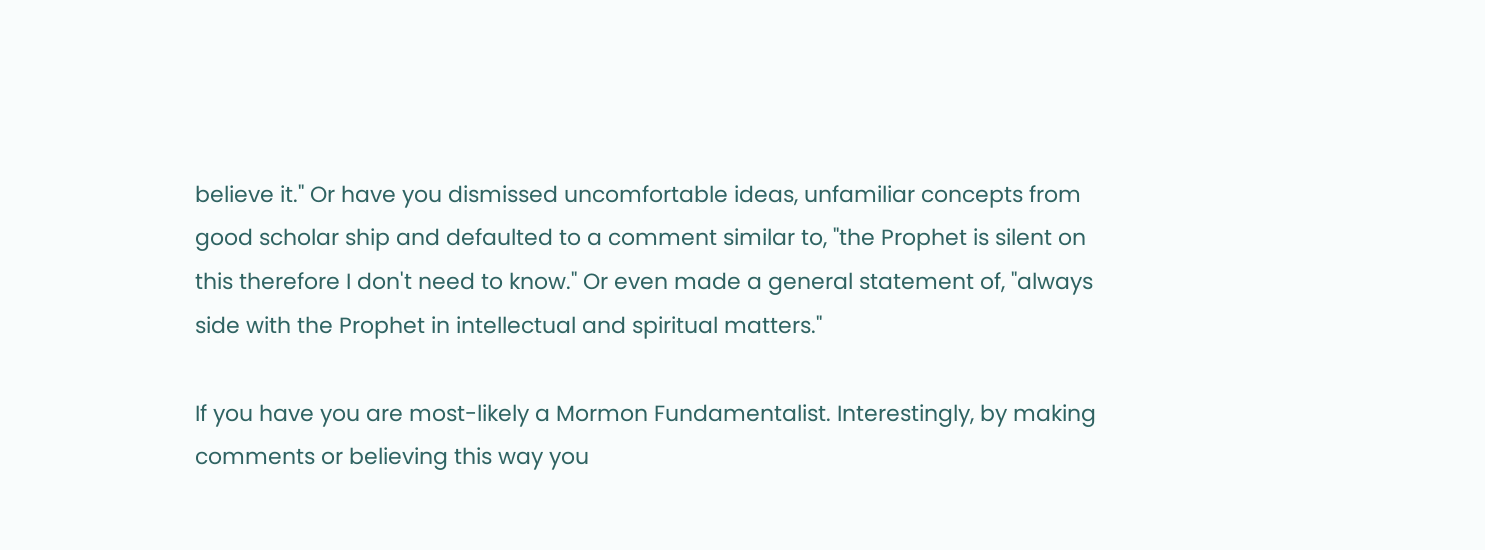believe it." Or have you dismissed uncomfortable ideas, unfamiliar concepts from good scholar ship and defaulted to a comment similar to, "the Prophet is silent on this therefore I don't need to know." Or even made a general statement of, "always side with the Prophet in intellectual and spiritual matters."

If you have you are most-likely a Mormon Fundamentalist. Interestingly, by making comments or believing this way you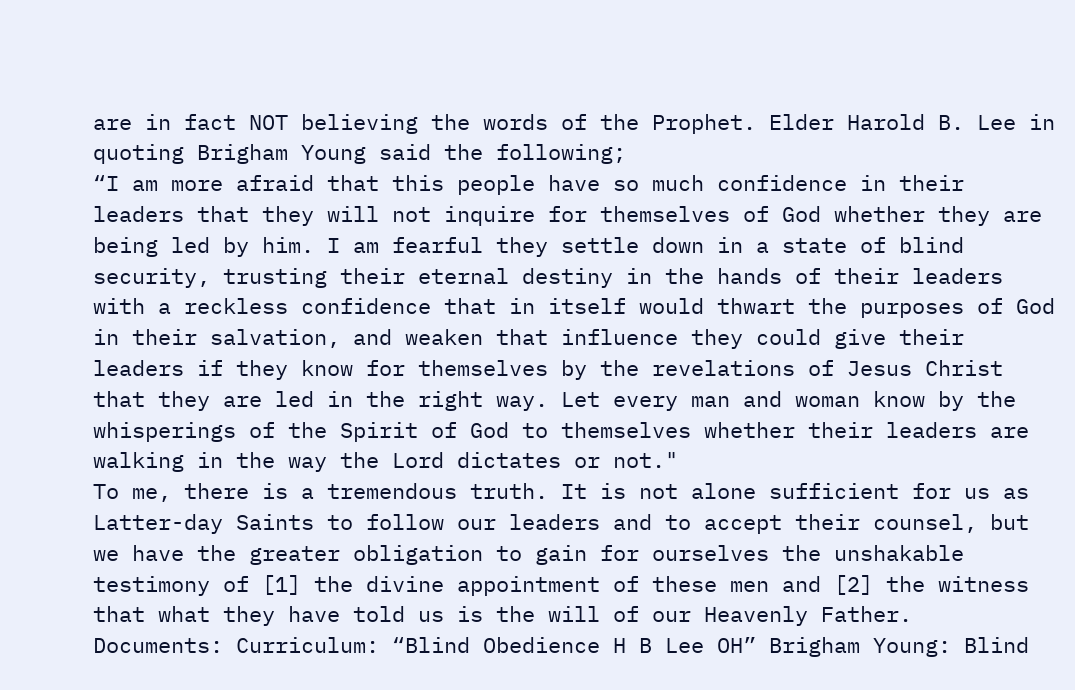are in fact NOT believing the words of the Prophet. Elder Harold B. Lee in quoting Brigham Young said the following;
“I am more afraid that this people have so much confidence in their leaders that they will not inquire for themselves of God whether they are being led by him. I am fearful they settle down in a state of blind security, trusting their eternal destiny in the hands of their leaders with a reckless confidence that in itself would thwart the purposes of God in their salvation, and weaken that influence they could give their leaders if they know for themselves by the revelations of Jesus Christ that they are led in the right way. Let every man and woman know by the whisperings of the Spirit of God to themselves whether their leaders are walking in the way the Lord dictates or not."
To me, there is a tremendous truth. It is not alone sufficient for us as Latter-day Saints to follow our leaders and to accept their counsel, but we have the greater obligation to gain for ourselves the unshakable testimony of [1] the divine appointment of these men and [2] the witness that what they have told us is the will of our Heavenly Father.
Documents: Curriculum: “Blind Obedience H B Lee OH” Brigham Young: Blind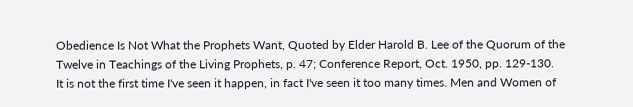Obedience Is Not What the Prophets Want, Quoted by Elder Harold B. Lee of the Quorum of the Twelve in Teachings of the Living Prophets, p. 47; Conference Report, Oct. 1950, pp. 129-130.
It is not the first time I've seen it happen, in fact I've seen it too many times. Men and Women of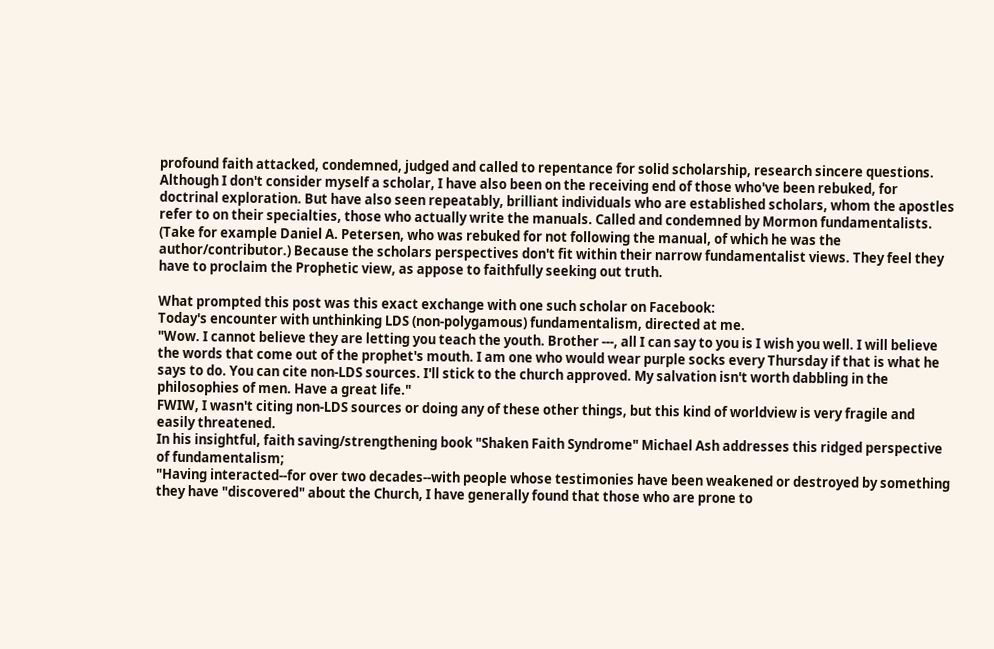profound faith attacked, condemned, judged and called to repentance for solid scholarship, research sincere questions. Although I don't consider myself a scholar, I have also been on the receiving end of those who've been rebuked, for doctrinal exploration. But have also seen repeatably, brilliant individuals who are established scholars, whom the apostles refer to on their specialties, those who actually write the manuals. Called and condemned by Mormon fundamentalists. (Take for example Daniel A. Petersen, who was rebuked for not following the manual, of which he was the author/contributor.) Because the scholars perspectives don't fit within their narrow fundamentalist views. They feel they have to proclaim the Prophetic view, as appose to faithfully seeking out truth.

What prompted this post was this exact exchange with one such scholar on Facebook:
Today's encounter with unthinking LDS (non-polygamous) fundamentalism, directed at me.
"Wow. I cannot believe they are letting you teach the youth. Brother ---, all I can say to you is I wish you well. I will believe the words that come out of the prophet's mouth. I am one who would wear purple socks every Thursday if that is what he says to do. You can cite non-LDS sources. I'll stick to the church approved. My salvation isn't worth dabbling in the philosophies of men. Have a great life."
FWIW, I wasn't citing non-LDS sources or doing any of these other things, but this kind of worldview is very fragile and easily threatened.
In his insightful, faith saving/strengthening book "Shaken Faith Syndrome" Michael Ash addresses this ridged perspective of fundamentalism;
"Having interacted--for over two decades--with people whose testimonies have been weakened or destroyed by something they have "discovered" about the Church, I have generally found that those who are prone to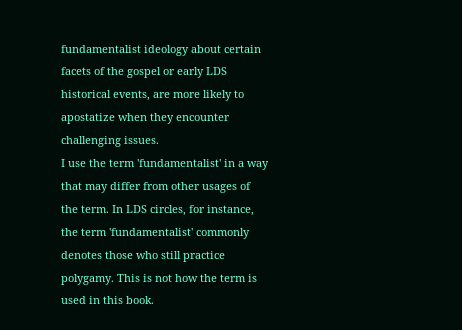fundamentalist ideology about certain facets of the gospel or early LDS historical events, are more likely to apostatize when they encounter challenging issues.
I use the term 'fundamentalist' in a way that may differ from other usages of the term. In LDS circles, for instance, the term 'fundamentalist' commonly denotes those who still practice polygamy. This is not how the term is used in this book.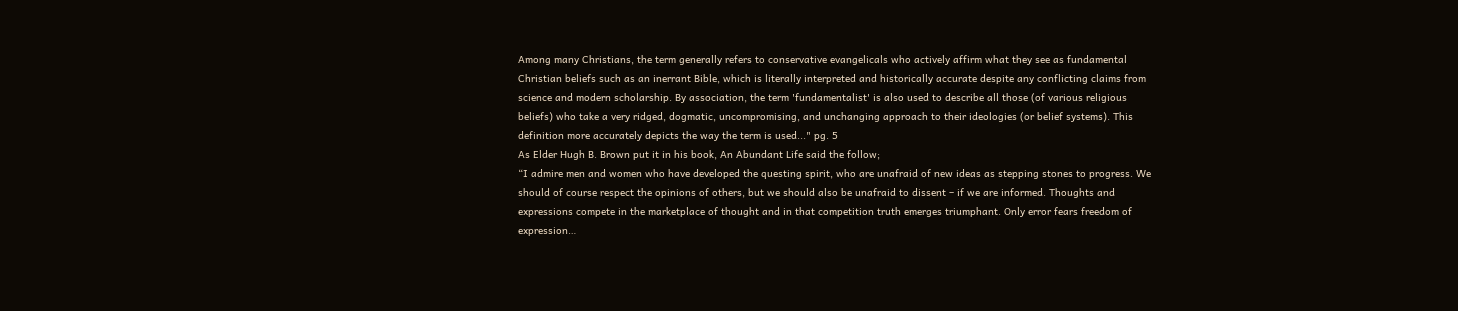Among many Christians, the term generally refers to conservative evangelicals who actively affirm what they see as fundamental Christian beliefs such as an inerrant Bible, which is literally interpreted and historically accurate despite any conflicting claims from science and modern scholarship. By association, the term 'fundamentalist' is also used to describe all those (of various religious beliefs) who take a very ridged, dogmatic, uncompromising, and unchanging approach to their ideologies (or belief systems). This definition more accurately depicts the way the term is used..." pg. 5
As Elder Hugh B. Brown put it in his book, An Abundant Life said the follow;
“I admire men and women who have developed the questing spirit, who are unafraid of new ideas as stepping stones to progress. We should of course respect the opinions of others, but we should also be unafraid to dissent – if we are informed. Thoughts and expressions compete in the marketplace of thought and in that competition truth emerges triumphant. Only error fears freedom of expression…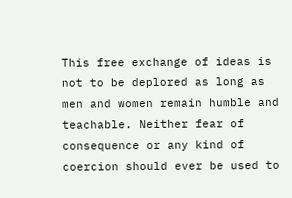This free exchange of ideas is not to be deplored as long as men and women remain humble and teachable. Neither fear of consequence or any kind of coercion should ever be used to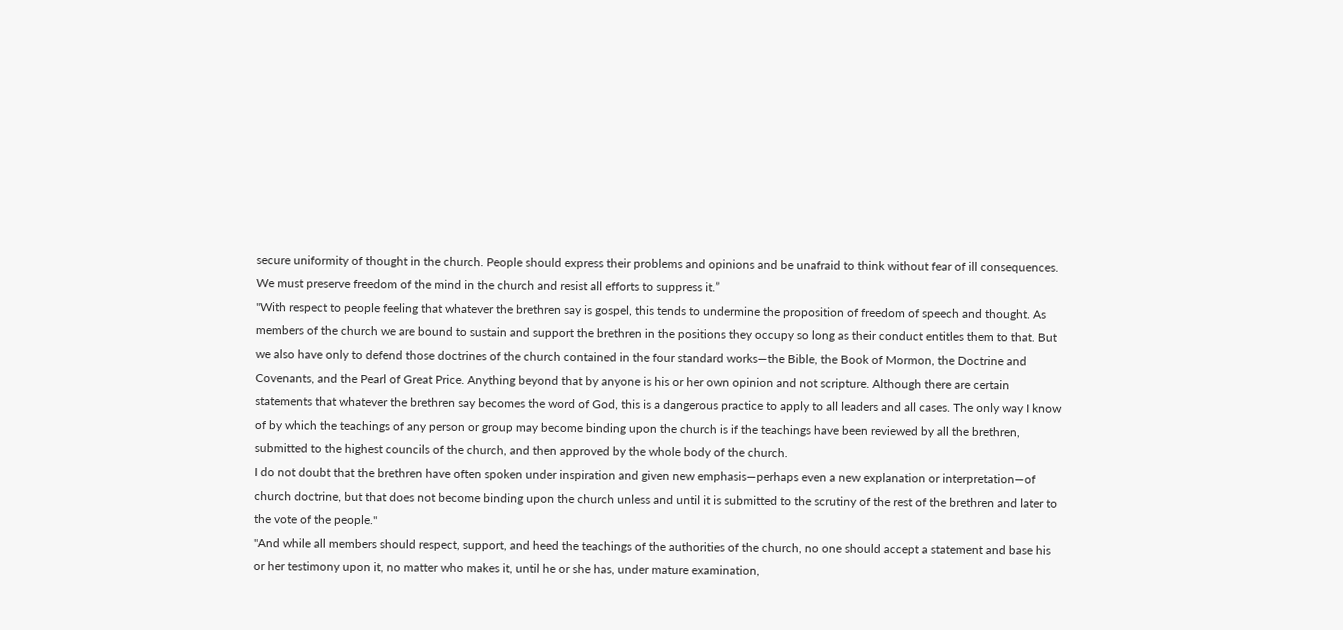secure uniformity of thought in the church. People should express their problems and opinions and be unafraid to think without fear of ill consequences. We must preserve freedom of the mind in the church and resist all efforts to suppress it.”
"With respect to people feeling that whatever the brethren say is gospel, this tends to undermine the proposition of freedom of speech and thought. As members of the church we are bound to sustain and support the brethren in the positions they occupy so long as their conduct entitles them to that. But we also have only to defend those doctrines of the church contained in the four standard works—the Bible, the Book of Mormon, the Doctrine and Covenants, and the Pearl of Great Price. Anything beyond that by anyone is his or her own opinion and not scripture. Although there are certain statements that whatever the brethren say becomes the word of God, this is a dangerous practice to apply to all leaders and all cases. The only way I know of by which the teachings of any person or group may become binding upon the church is if the teachings have been reviewed by all the brethren, submitted to the highest councils of the church, and then approved by the whole body of the church.
I do not doubt that the brethren have often spoken under inspiration and given new emphasis—perhaps even a new explanation or interpretation—of church doctrine, but that does not become binding upon the church unless and until it is submitted to the scrutiny of the rest of the brethren and later to the vote of the people."
"And while all members should respect, support, and heed the teachings of the authorities of the church, no one should accept a statement and base his or her testimony upon it, no matter who makes it, until he or she has, under mature examination,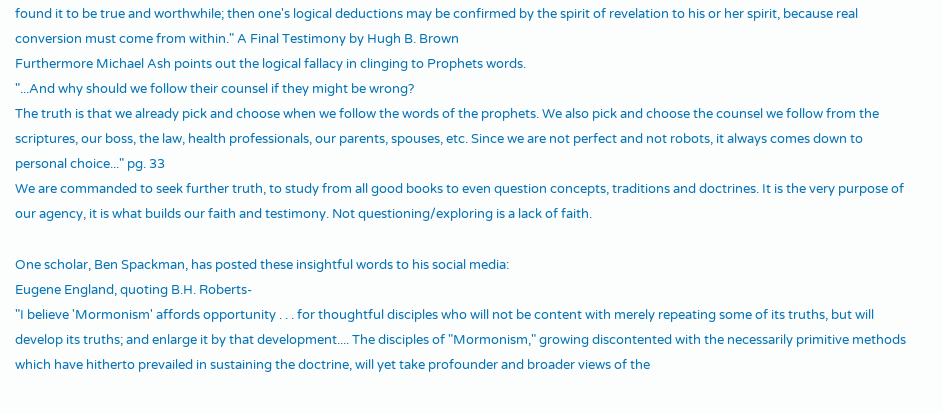found it to be true and worthwhile; then one's logical deductions may be confirmed by the spirit of revelation to his or her spirit, because real conversion must come from within." A Final Testimony by Hugh B. Brown
Furthermore Michael Ash points out the logical fallacy in clinging to Prophets words.
"...And why should we follow their counsel if they might be wrong?
The truth is that we already pick and choose when we follow the words of the prophets. We also pick and choose the counsel we follow from the scriptures, our boss, the law, health professionals, our parents, spouses, etc. Since we are not perfect and not robots, it always comes down to personal choice..." pg. 33
We are commanded to seek further truth, to study from all good books to even question concepts, traditions and doctrines. It is the very purpose of our agency, it is what builds our faith and testimony. Not questioning/exploring is a lack of faith.

One scholar, Ben Spackman, has posted these insightful words to his social media:
Eugene England, quoting B.H. Roberts-
"I believe 'Mormonism' affords opportunity . . . for thoughtful disciples who will not be content with merely repeating some of its truths, but will develop its truths; and enlarge it by that development.... The disciples of "Mormonism," growing discontented with the necessarily primitive methods which have hitherto prevailed in sustaining the doctrine, will yet take profounder and broader views of the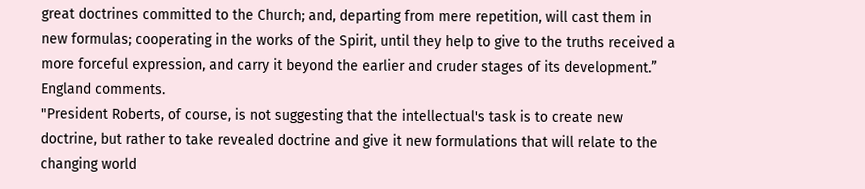great doctrines committed to the Church; and, departing from mere repetition, will cast them in new formulas; cooperating in the works of the Spirit, until they help to give to the truths received a more forceful expression, and carry it beyond the earlier and cruder stages of its development.”
England comments.
"President Roberts, of course, is not suggesting that the intellectual's task is to create new doctrine, but rather to take revealed doctrine and give it new formulations that will relate to the changing world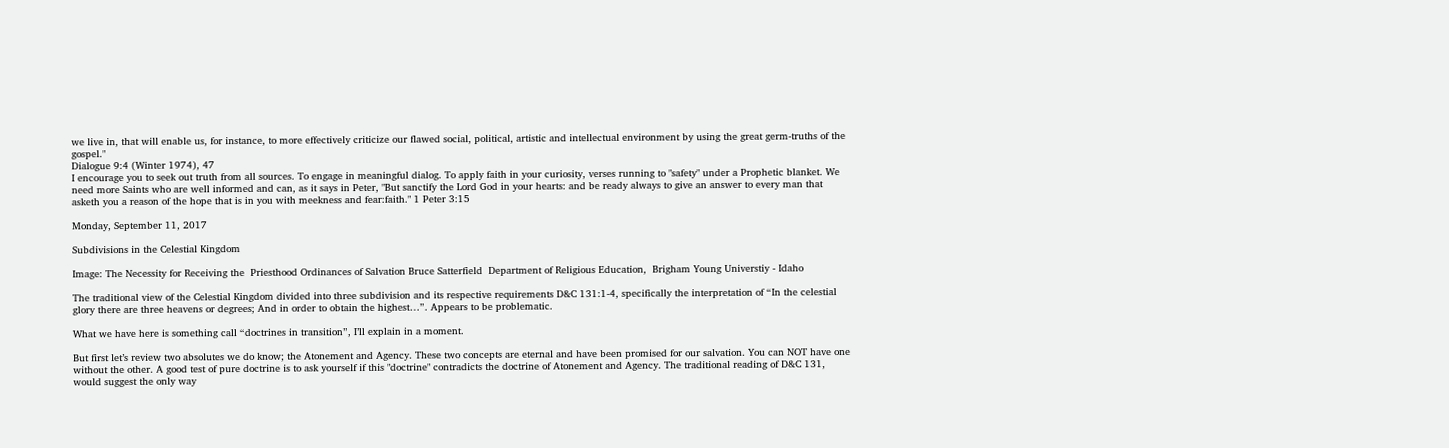we live in, that will enable us, for instance, to more effectively criticize our flawed social, political, artistic and intellectual environment by using the great germ-truths of the gospel."
Dialogue 9:4 (Winter 1974), 47
I encourage you to seek out truth from all sources. To engage in meaningful dialog. To apply faith in your curiosity, verses running to "safety" under a Prophetic blanket. We need more Saints who are well informed and can, as it says in Peter, "But sanctify the Lord God in your hearts: and be ready always to give an answer to every man that asketh you a reason of the hope that is in you with meekness and fear:faith." 1 Peter 3:15

Monday, September 11, 2017

Subdivisions in the Celestial Kingdom

Image: The Necessity for Receiving the  Priesthood Ordinances of Salvation Bruce Satterfield  Department of Religious Education,  Brigham Young Universtiy - Idaho

The traditional view of the Celestial Kingdom divided into three subdivision and its respective requirements D&C 131:1-4, specifically the interpretation of “In the celestial glory there are three heavens or degrees; And in order to obtain the highest…”. Appears to be problematic.

What we have here is something call “doctrines in transition”, I’ll explain in a moment.

But first let’s review two absolutes we do know; the Atonement and Agency. These two concepts are eternal and have been promised for our salvation. You can NOT have one without the other. A good test of pure doctrine is to ask yourself if this "doctrine" contradicts the doctrine of Atonement and Agency. The traditional reading of D&C 131, would suggest the only way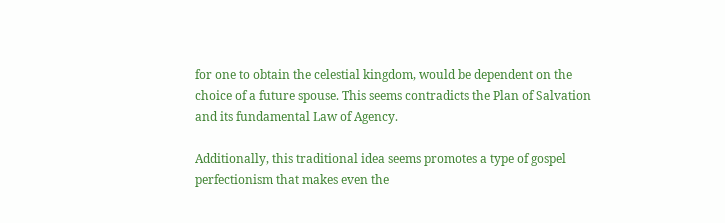for one to obtain the celestial kingdom, would be dependent on the choice of a future spouse. This seems contradicts the Plan of Salvation and its fundamental Law of Agency.

Additionally, this traditional idea seems promotes a type of gospel perfectionism that makes even the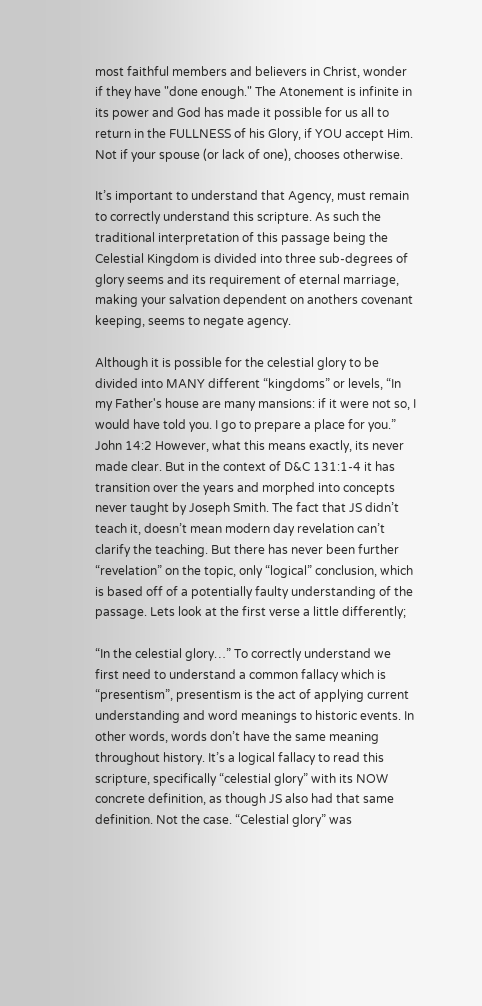most faithful members and believers in Christ, wonder if they have "done enough." The Atonement is infinite in its power and God has made it possible for us all to return in the FULLNESS of his Glory, if YOU accept Him. Not if your spouse (or lack of one), chooses otherwise.

It’s important to understand that Agency, must remain to correctly understand this scripture. As such the traditional interpretation of this passage being the Celestial Kingdom is divided into three sub-degrees of glory seems and its requirement of eternal marriage, making your salvation dependent on anothers covenant keeping, seems to negate agency.

Although it is possible for the celestial glory to be divided into MANY different “kingdoms” or levels, “In my Father's house are many mansions: if it were not so, I would have told you. I go to prepare a place for you.” John 14:2 However, what this means exactly, its never made clear. But in the context of D&C 131:1-4 it has transition over the years and morphed into concepts never taught by Joseph Smith. The fact that JS didn’t teach it, doesn’t mean modern day revelation can’t clarify the teaching. But there has never been further “revelation” on the topic, only “logical” conclusion, which is based off of a potentially faulty understanding of the passage. Lets look at the first verse a little differently;

“In the celestial glory…” To correctly understand we first need to understand a common fallacy which is “presentism”, presentism is the act of applying current understanding and word meanings to historic events. In other words, words don’t have the same meaning throughout history. It’s a logical fallacy to read this scripture, specifically “celestial glory” with its NOW concrete definition, as though JS also had that same definition. Not the case. “Celestial glory” was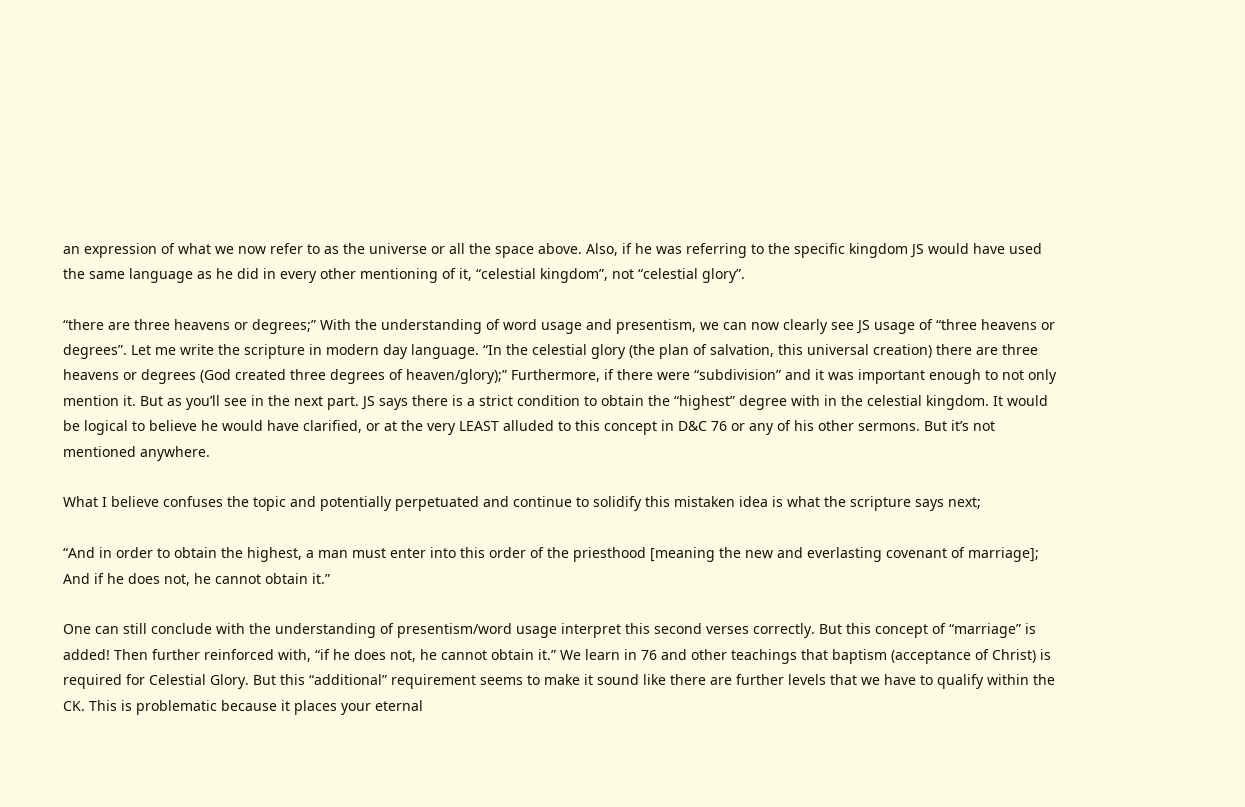an expression of what we now refer to as the universe or all the space above. Also, if he was referring to the specific kingdom JS would have used the same language as he did in every other mentioning of it, “celestial kingdom”, not “celestial glory”.

“there are three heavens or degrees;” With the understanding of word usage and presentism, we can now clearly see JS usage of “three heavens or degrees”. Let me write the scripture in modern day language. “In the celestial glory (the plan of salvation, this universal creation) there are three heavens or degrees (God created three degrees of heaven/glory);” Furthermore, if there were “subdivision” and it was important enough to not only mention it. But as you’ll see in the next part. JS says there is a strict condition to obtain the “highest” degree with in the celestial kingdom. It would be logical to believe he would have clarified, or at the very LEAST alluded to this concept in D&C 76 or any of his other sermons. But it’s not mentioned anywhere.

What I believe confuses the topic and potentially perpetuated and continue to solidify this mistaken idea is what the scripture says next;

“And in order to obtain the highest, a man must enter into this order of the priesthood [meaning the new and everlasting covenant of marriage]; And if he does not, he cannot obtain it.”

One can still conclude with the understanding of presentism/word usage interpret this second verses correctly. But this concept of “marriage” is added! Then further reinforced with, “if he does not, he cannot obtain it.” We learn in 76 and other teachings that baptism (acceptance of Christ) is required for Celestial Glory. But this “additional” requirement seems to make it sound like there are further levels that we have to qualify within the CK. This is problematic because it places your eternal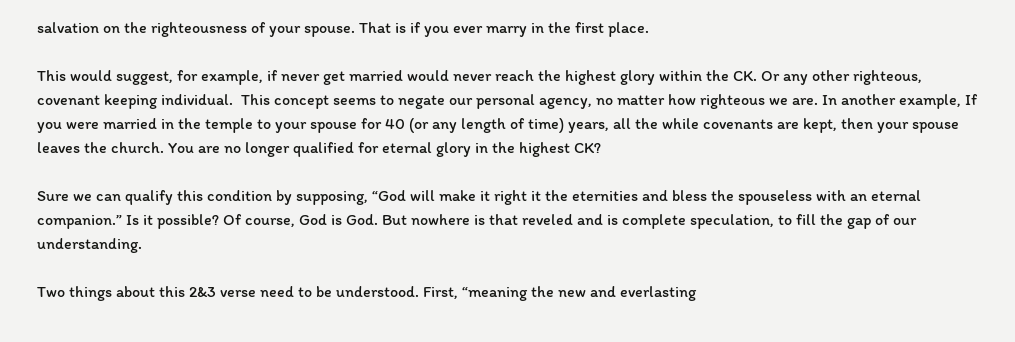salvation on the righteousness of your spouse. That is if you ever marry in the first place.

This would suggest, for example, if never get married would never reach the highest glory within the CK. Or any other righteous, covenant keeping individual.  This concept seems to negate our personal agency, no matter how righteous we are. In another example, If you were married in the temple to your spouse for 40 (or any length of time) years, all the while covenants are kept, then your spouse leaves the church. You are no longer qualified for eternal glory in the highest CK?

Sure we can qualify this condition by supposing, “God will make it right it the eternities and bless the spouseless with an eternal companion.” Is it possible? Of course, God is God. But nowhere is that reveled and is complete speculation, to fill the gap of our understanding.

Two things about this 2&3 verse need to be understood. First, “meaning the new and everlasting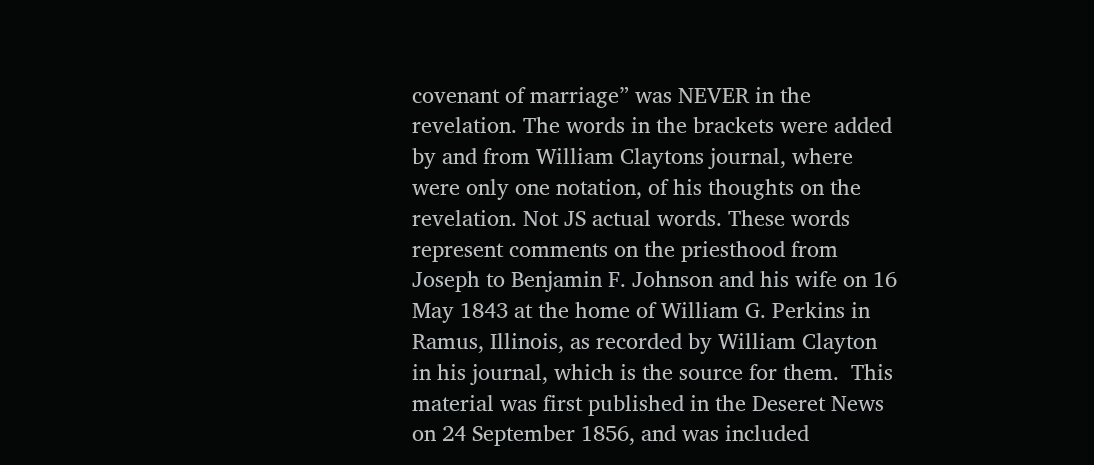covenant of marriage” was NEVER in the revelation. The words in the brackets were added by and from William Claytons journal, where were only one notation, of his thoughts on the revelation. Not JS actual words. These words represent comments on the priesthood from Joseph to Benjamin F. Johnson and his wife on 16 May 1843 at the home of William G. Perkins in Ramus, Illinois, as recorded by William Clayton in his journal, which is the source for them.  This material was first published in the Deseret News on 24 September 1856, and was included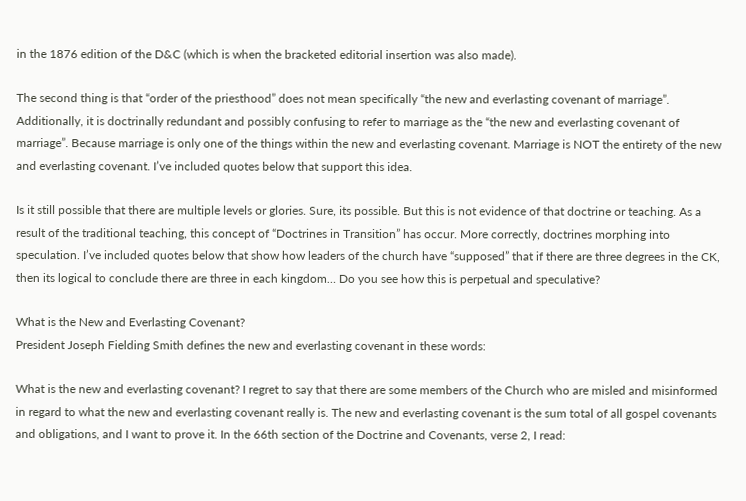in the 1876 edition of the D&C (which is when the bracketed editorial insertion was also made).

The second thing is that “order of the priesthood” does not mean specifically “the new and everlasting covenant of marriage”. Additionally, it is doctrinally redundant and possibly confusing to refer to marriage as the “the new and everlasting covenant of marriage”. Because marriage is only one of the things within the new and everlasting covenant. Marriage is NOT the entirety of the new and everlasting covenant. I’ve included quotes below that support this idea.

Is it still possible that there are multiple levels or glories. Sure, its possible. But this is not evidence of that doctrine or teaching. As a result of the traditional teaching, this concept of “Doctrines in Transition” has occur. More correctly, doctrines morphing into speculation. I’ve included quotes below that show how leaders of the church have “supposed” that if there are three degrees in the CK, then its logical to conclude there are three in each kingdom… Do you see how this is perpetual and speculative?

What is the New and Everlasting Covenant?
President Joseph Fielding Smith defines the new and everlasting covenant in these words:

What is the new and everlasting covenant? I regret to say that there are some members of the Church who are misled and misinformed in regard to what the new and everlasting covenant really is. The new and everlasting covenant is the sum total of all gospel covenants and obligations, and I want to prove it. In the 66th section of the Doctrine and Covenants, verse 2, I read: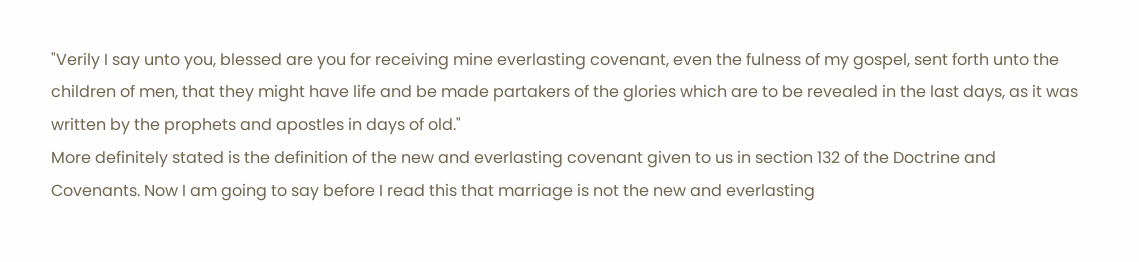"Verily I say unto you, blessed are you for receiving mine everlasting covenant, even the fulness of my gospel, sent forth unto the children of men, that they might have life and be made partakers of the glories which are to be revealed in the last days, as it was written by the prophets and apostles in days of old."
More definitely stated is the definition of the new and everlasting covenant given to us in section 132 of the Doctrine and Covenants. Now I am going to say before I read this that marriage is not the new and everlasting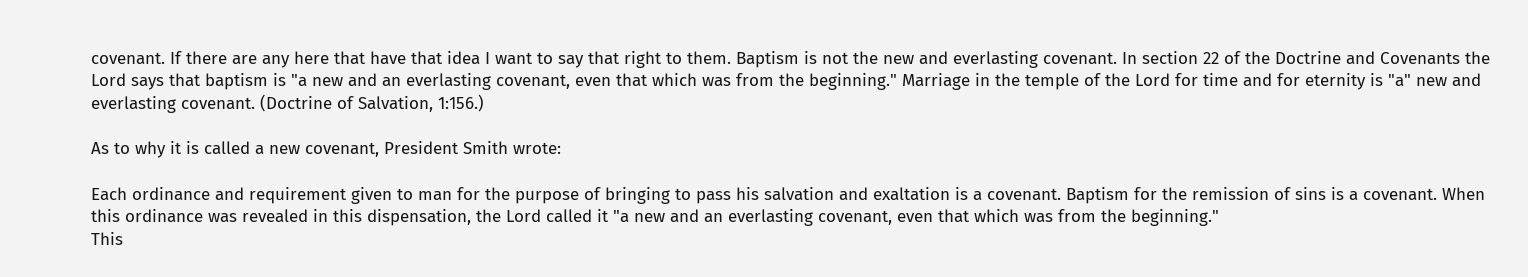covenant. If there are any here that have that idea I want to say that right to them. Baptism is not the new and everlasting covenant. In section 22 of the Doctrine and Covenants the Lord says that baptism is "a new and an everlasting covenant, even that which was from the beginning." Marriage in the temple of the Lord for time and for eternity is "a" new and everlasting covenant. (Doctrine of Salvation, 1:156.)

As to why it is called a new covenant, President Smith wrote:

Each ordinance and requirement given to man for the purpose of bringing to pass his salvation and exaltation is a covenant. Baptism for the remission of sins is a covenant. When this ordinance was revealed in this dispensation, the Lord called it "a new and an everlasting covenant, even that which was from the beginning."
This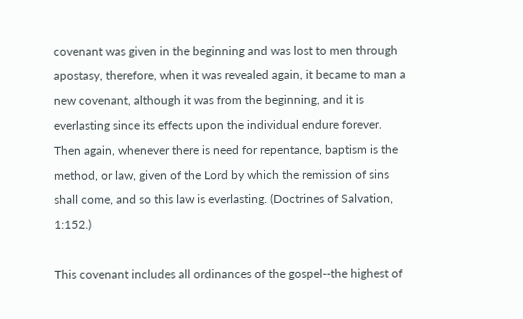covenant was given in the beginning and was lost to men through apostasy, therefore, when it was revealed again, it became to man a new covenant, although it was from the beginning, and it is everlasting since its effects upon the individual endure forever. Then again, whenever there is need for repentance, baptism is the method, or law, given of the Lord by which the remission of sins shall come, and so this law is everlasting. (Doctrines of Salvation, 1:152.)

This covenant includes all ordinances of the gospel--the highest of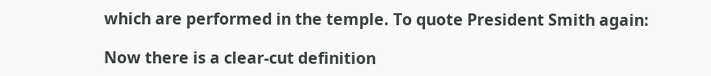which are performed in the temple. To quote President Smith again:

Now there is a clear-cut definition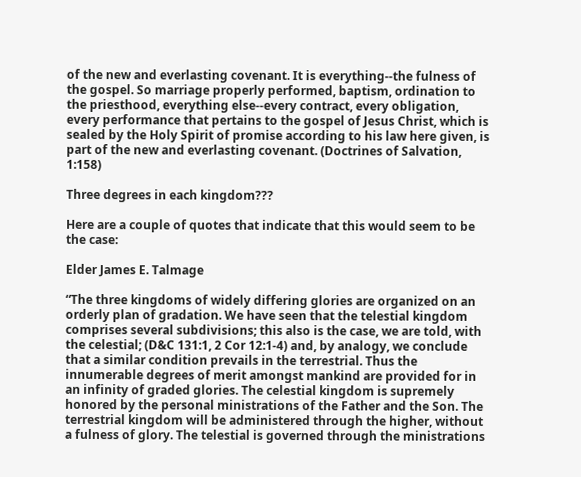of the new and everlasting covenant. It is everything--the fulness of the gospel. So marriage properly performed, baptism, ordination to the priesthood, everything else--every contract, every obligation, every performance that pertains to the gospel of Jesus Christ, which is sealed by the Holy Spirit of promise according to his law here given, is part of the new and everlasting covenant. (Doctrines of Salvation, 1:158)

Three degrees in each kingdom???

Here are a couple of quotes that indicate that this would seem to be the case:

Elder James E. Talmage

“The three kingdoms of widely differing glories are organized on an orderly plan of gradation. We have seen that the telestial kingdom comprises several subdivisions; this also is the case, we are told, with the celestial; (D&C 131:1, 2 Cor 12:1-4) and, by analogy, we conclude that a similar condition prevails in the terrestrial. Thus the innumerable degrees of merit amongst mankind are provided for in an infinity of graded glories. The celestial kingdom is supremely honored by the personal ministrations of the Father and the Son. The terrestrial kingdom will be administered through the higher, without a fulness of glory. The telestial is governed through the ministrations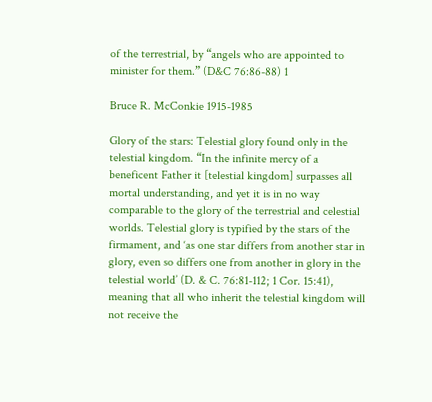of the terrestrial, by “angels who are appointed to minister for them.” (D&C 76:86-88) 1

Bruce R. McConkie 1915-1985

Glory of the stars: Telestial glory found only in the telestial kingdom. “In the infinite mercy of a beneficent Father it [telestial kingdom] surpasses all mortal understanding, and yet it is in no way comparable to the glory of the terrestrial and celestial worlds. Telestial glory is typified by the stars of the firmament, and ‘as one star differs from another star in glory, even so differs one from another in glory in the telestial world’ (D. & C. 76:81-112; 1 Cor. 15:41), meaning that all who inherit the telestial kingdom will not receive the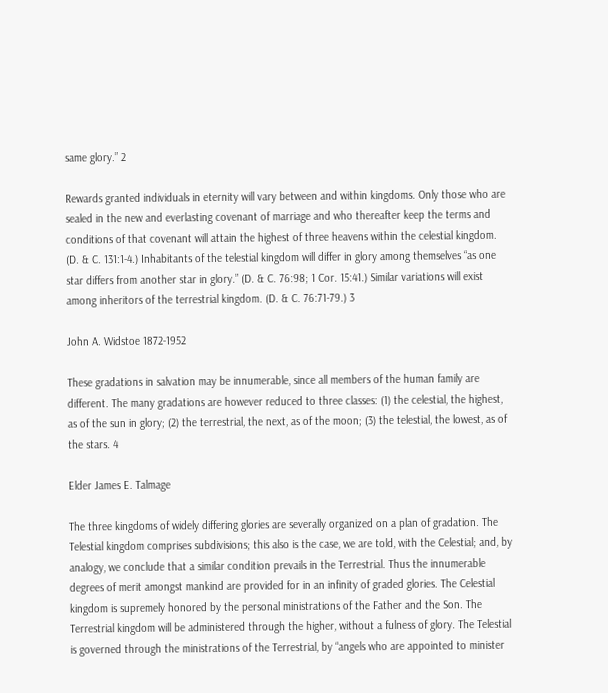same glory.” 2

Rewards granted individuals in eternity will vary between and within kingdoms. Only those who are sealed in the new and everlasting covenant of marriage and who thereafter keep the terms and conditions of that covenant will attain the highest of three heavens within the celestial kingdom. (D. & C. 131:1-4.) Inhabitants of the telestial kingdom will differ in glory among themselves “as one star differs from another star in glory.” (D. & C. 76:98; 1 Cor. 15:41.) Similar variations will exist among inheritors of the terrestrial kingdom. (D. & C. 76:71-79.) 3

John A. Widstoe 1872-1952

These gradations in salvation may be innumerable, since all members of the human family are different. The many gradations are however reduced to three classes: (1) the celestial, the highest, as of the sun in glory; (2) the terrestrial, the next, as of the moon; (3) the telestial, the lowest, as of the stars. 4

Elder James E. Talmage

The three kingdoms of widely differing glories are severally organized on a plan of gradation. The Telestial kingdom comprises subdivisions; this also is the case, we are told, with the Celestial; and, by analogy, we conclude that a similar condition prevails in the Terrestrial. Thus the innumerable degrees of merit amongst mankind are provided for in an infinity of graded glories. The Celestial kingdom is supremely honored by the personal ministrations of the Father and the Son. The Terrestrial kingdom will be administered through the higher, without a fulness of glory. The Telestial is governed through the ministrations of the Terrestrial, by “angels who are appointed to minister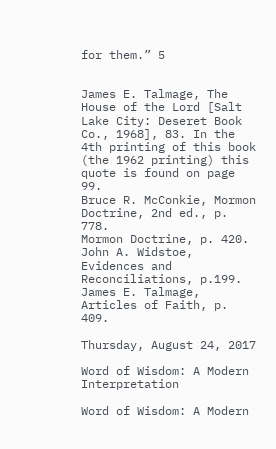for them.” 5


James E. Talmage, The House of the Lord [Salt Lake City: Deseret Book Co., 1968], 83. In the 4th printing of this book (the 1962 printing) this quote is found on page 99.
Bruce R. McConkie, Mormon Doctrine, 2nd ed., p. 778.
Mormon Doctrine, p. 420.
John A. Widstoe, Evidences and Reconciliations, p.199.
James E. Talmage, Articles of Faith, p. 409.

Thursday, August 24, 2017

Word of Wisdom: A Modern Interpretation

Word of Wisdom: A Modern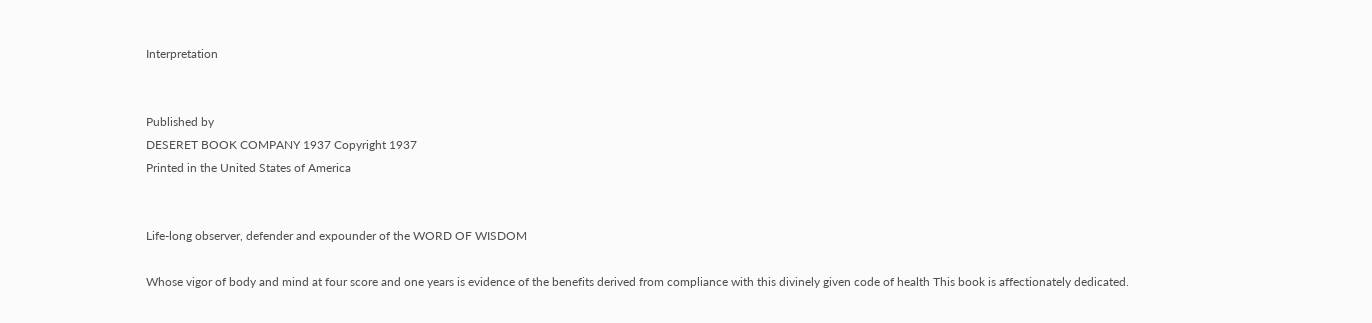Interpretation


Published by
DESERET BOOK COMPANY 1937 Copyright 1937
Printed in the United States of America


Life-long observer, defender and expounder of the WORD OF WISDOM

Whose vigor of body and mind at four score and one years is evidence of the benefits derived from compliance with this divinely given code of health This book is affectionately dedicated.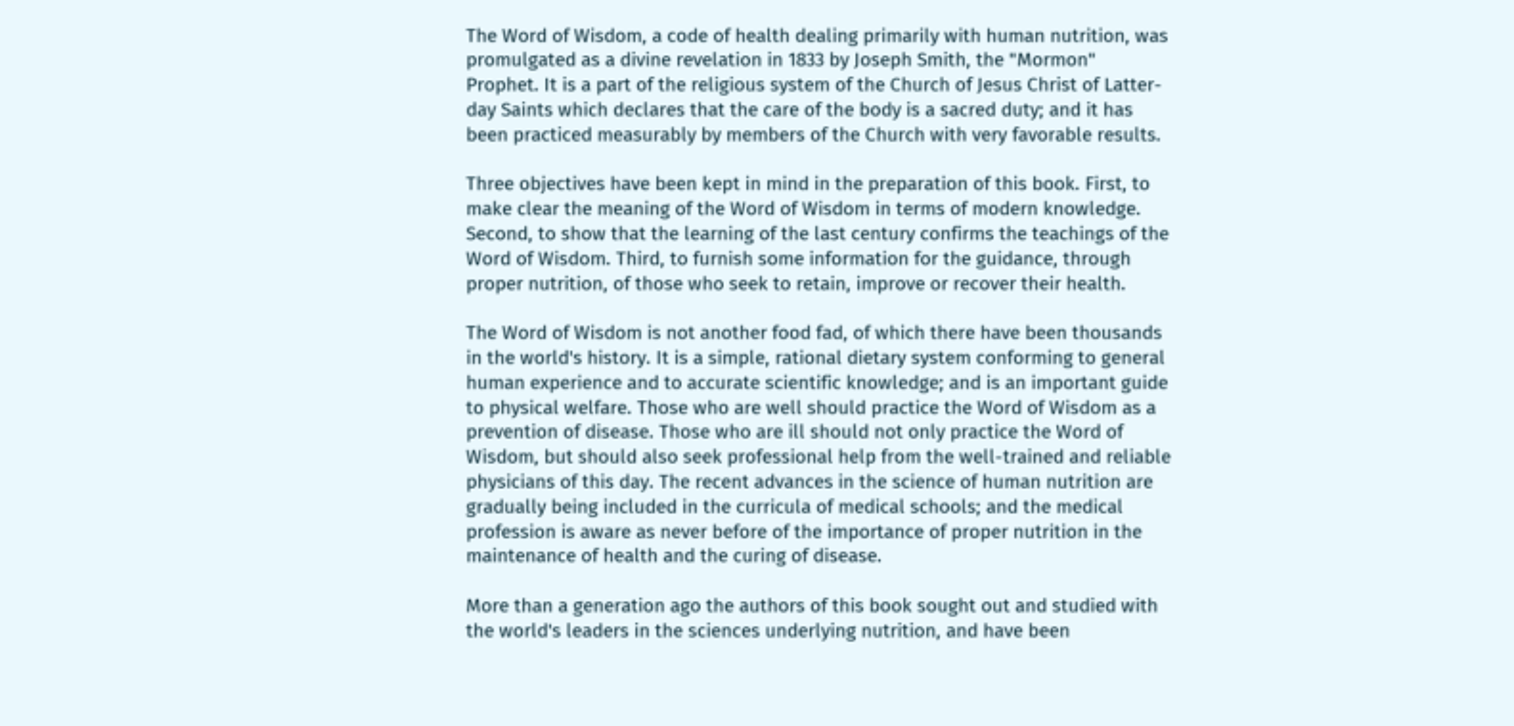The Word of Wisdom, a code of health dealing primarily with human nutrition, was promulgated as a divine revelation in 1833 by Joseph Smith, the "Mormon" Prophet. It is a part of the religious system of the Church of Jesus Christ of Latter-day Saints which declares that the care of the body is a sacred duty; and it has been practiced measurably by members of the Church with very favorable results.

Three objectives have been kept in mind in the preparation of this book. First, to make clear the meaning of the Word of Wisdom in terms of modern knowledge. Second, to show that the learning of the last century confirms the teachings of the Word of Wisdom. Third, to furnish some information for the guidance, through proper nutrition, of those who seek to retain, improve or recover their health.

The Word of Wisdom is not another food fad, of which there have been thousands in the world's history. It is a simple, rational dietary system conforming to general human experience and to accurate scientific knowledge; and is an important guide to physical welfare. Those who are well should practice the Word of Wisdom as a prevention of disease. Those who are ill should not only practice the Word of Wisdom, but should also seek professional help from the well-trained and reliable physicians of this day. The recent advances in the science of human nutrition are gradually being included in the curricula of medical schools; and the medical profession is aware as never before of the importance of proper nutrition in the maintenance of health and the curing of disease.

More than a generation ago the authors of this book sought out and studied with the world's leaders in the sciences underlying nutrition, and have been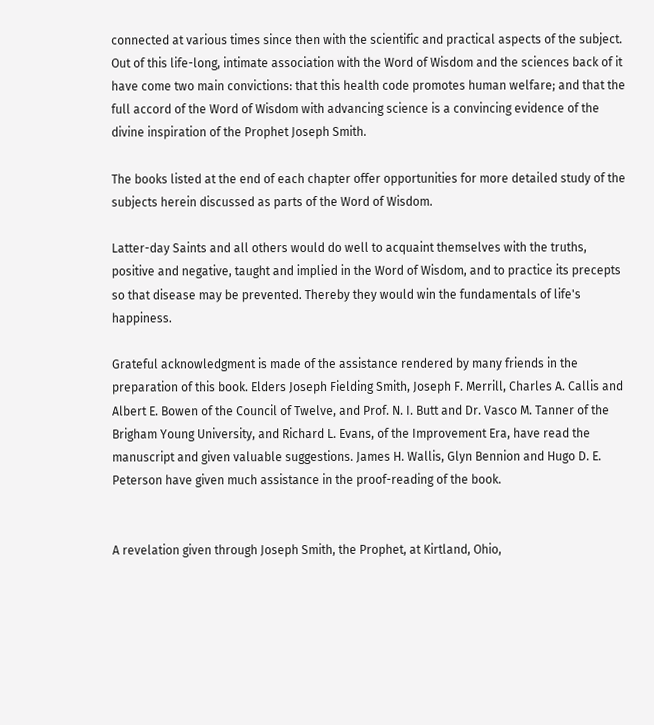connected at various times since then with the scientific and practical aspects of the subject. Out of this life-long, intimate association with the Word of Wisdom and the sciences back of it have come two main convictions: that this health code promotes human welfare; and that the full accord of the Word of Wisdom with advancing science is a convincing evidence of the divine inspiration of the Prophet Joseph Smith.

The books listed at the end of each chapter offer opportunities for more detailed study of the subjects herein discussed as parts of the Word of Wisdom.

Latter-day Saints and all others would do well to acquaint themselves with the truths, positive and negative, taught and implied in the Word of Wisdom, and to practice its precepts so that disease may be prevented. Thereby they would win the fundamentals of life's happiness.

Grateful acknowledgment is made of the assistance rendered by many friends in the preparation of this book. Elders Joseph Fielding Smith, Joseph F. Merrill, Charles A. Callis and Albert E. Bowen of the Council of Twelve, and Prof. N. I. Butt and Dr. Vasco M. Tanner of the Brigham Young University, and Richard L. Evans, of the Improvement Era, have read the manuscript and given valuable suggestions. James H. Wallis, Glyn Bennion and Hugo D. E. Peterson have given much assistance in the proof-reading of the book.


A revelation given through Joseph Smith, the Prophet, at Kirtland, Ohio,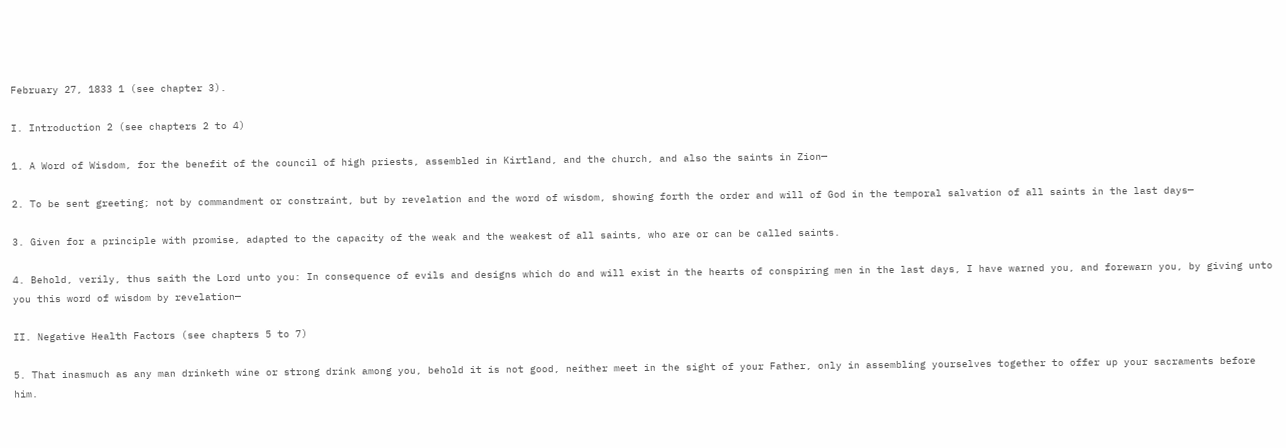February 27, 1833 1 (see chapter 3).

I. Introduction 2 (see chapters 2 to 4)

1. A Word of Wisdom, for the benefit of the council of high priests, assembled in Kirtland, and the church, and also the saints in Zion—

2. To be sent greeting; not by commandment or constraint, but by revelation and the word of wisdom, showing forth the order and will of God in the temporal salvation of all saints in the last days—

3. Given for a principle with promise, adapted to the capacity of the weak and the weakest of all saints, who are or can be called saints.

4. Behold, verily, thus saith the Lord unto you: In consequence of evils and designs which do and will exist in the hearts of conspiring men in the last days, I have warned you, and forewarn you, by giving unto you this word of wisdom by revelation—

II. Negative Health Factors (see chapters 5 to 7)

5. That inasmuch as any man drinketh wine or strong drink among you, behold it is not good, neither meet in the sight of your Father, only in assembling yourselves together to offer up your sacraments before him.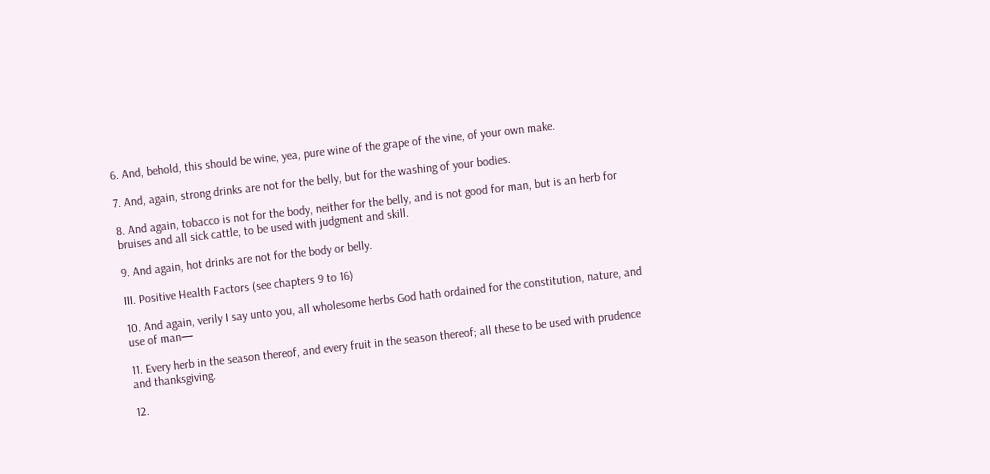6. And, behold, this should be wine, yea, pure wine of the grape of the vine, of your own make.

7. And, again, strong drinks are not for the belly, but for the washing of your bodies.

8. And again, tobacco is not for the body, neither for the belly, and is not good for man, but is an herb for bruises and all sick cattle, to be used with judgment and skill.

9. And again, hot drinks are not for the body or belly.

III. Positive Health Factors (see chapters 9 to 16)

10. And again, verily I say unto you, all wholesome herbs God hath ordained for the constitution, nature, and use of man—

11. Every herb in the season thereof, and every fruit in the season thereof; all these to be used with prudence and thanksgiving.

12.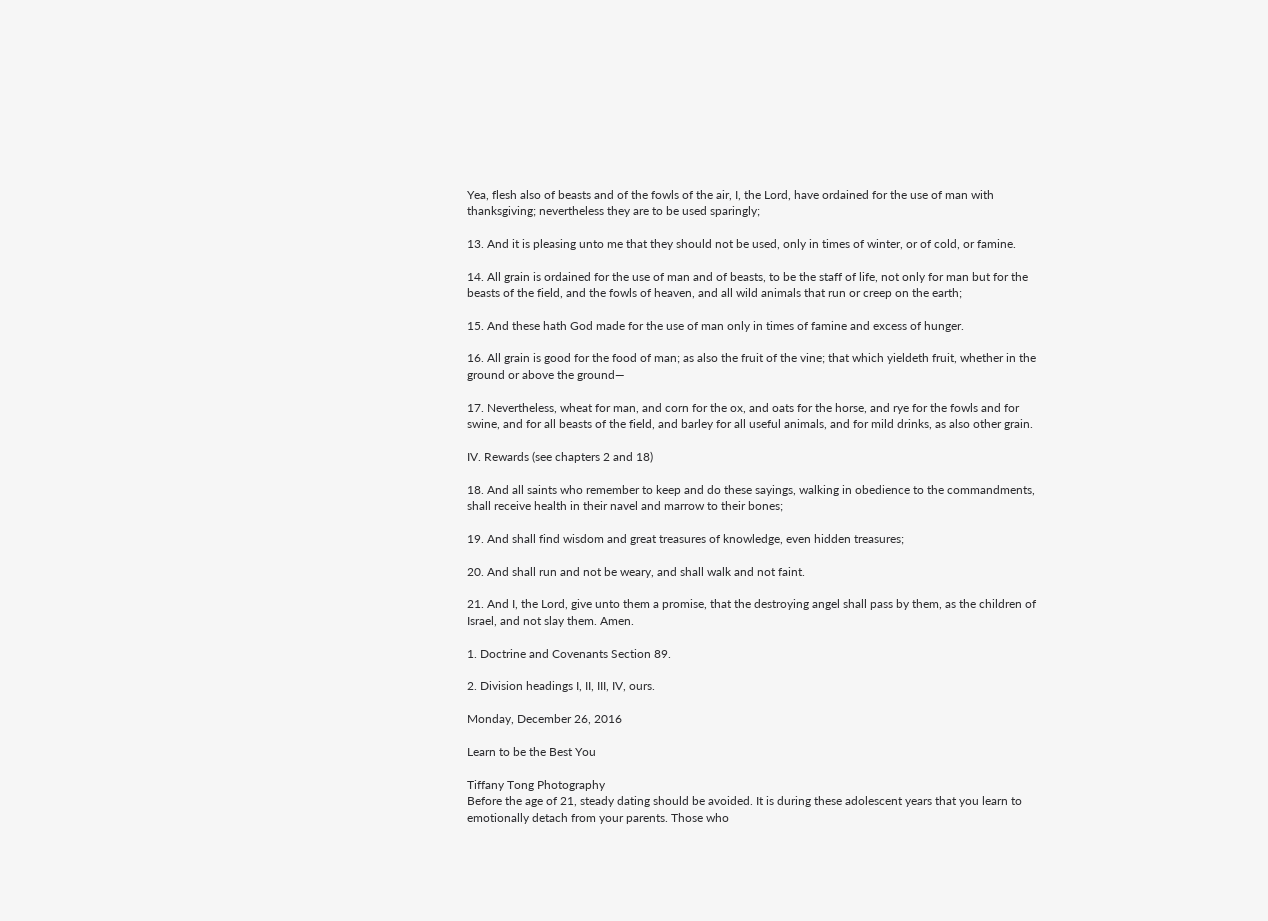Yea, flesh also of beasts and of the fowls of the air, I, the Lord, have ordained for the use of man with thanksgiving; nevertheless they are to be used sparingly;

13. And it is pleasing unto me that they should not be used, only in times of winter, or of cold, or famine.

14. All grain is ordained for the use of man and of beasts, to be the staff of life, not only for man but for the beasts of the field, and the fowls of heaven, and all wild animals that run or creep on the earth;

15. And these hath God made for the use of man only in times of famine and excess of hunger.

16. All grain is good for the food of man; as also the fruit of the vine; that which yieldeth fruit, whether in the ground or above the ground—

17. Nevertheless, wheat for man, and corn for the ox, and oats for the horse, and rye for the fowls and for swine, and for all beasts of the field, and barley for all useful animals, and for mild drinks, as also other grain.

IV. Rewards (see chapters 2 and 18)

18. And all saints who remember to keep and do these sayings, walking in obedience to the commandments, shall receive health in their navel and marrow to their bones;

19. And shall find wisdom and great treasures of knowledge, even hidden treasures;

20. And shall run and not be weary, and shall walk and not faint.

21. And I, the Lord, give unto them a promise, that the destroying angel shall pass by them, as the children of Israel, and not slay them. Amen.

1. Doctrine and Covenants Section 89.

2. Division headings I, II, III, IV, ours.

Monday, December 26, 2016

Learn to be the Best You

Tiffany Tong Photography
Before the age of 21, steady dating should be avoided. It is during these adolescent years that you learn to emotionally detach from your parents. Those who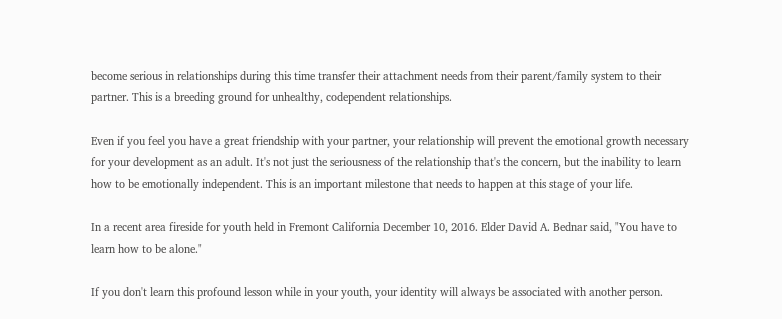become serious in relationships during this time transfer their attachment needs from their parent/family system to their partner. This is a breeding ground for unhealthy, codependent relationships.

Even if you feel you have a great friendship with your partner, your relationship will prevent the emotional growth necessary for your development as an adult. It's not just the seriousness of the relationship that's the concern, but the inability to learn how to be emotionally independent. This is an important milestone that needs to happen at this stage of your life.

In a recent area fireside for youth held in Fremont California December 10, 2016. Elder David A. Bednar said, "You have to learn how to be alone."

If you don't learn this profound lesson while in your youth, your identity will always be associated with another person.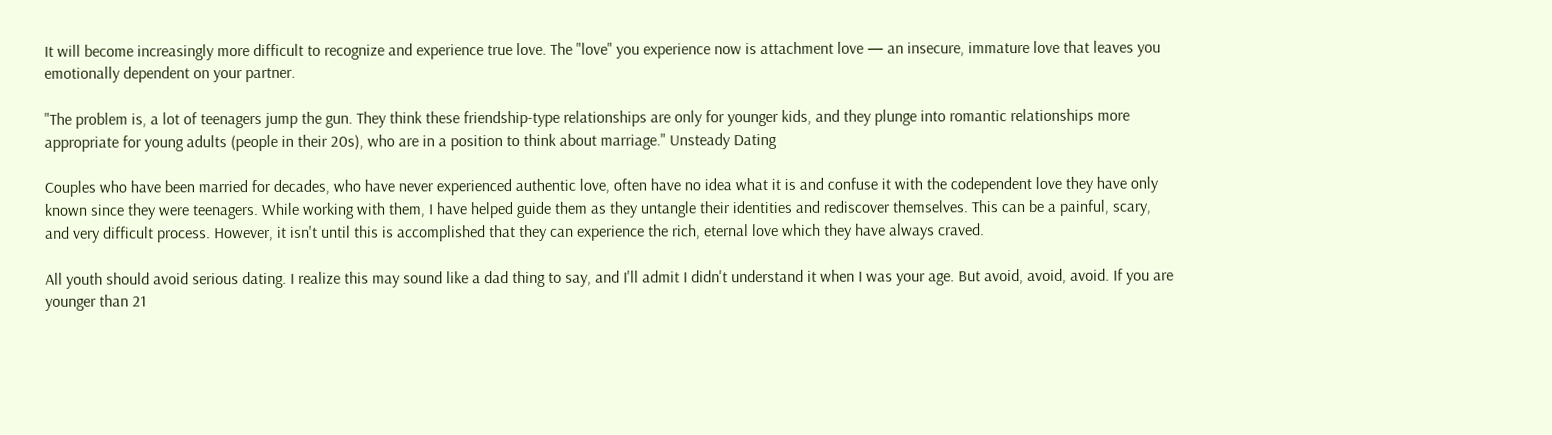It will become increasingly more difficult to recognize and experience true love. The "love" you experience now is attachment love — an insecure, immature love that leaves you emotionally dependent on your partner.

"The problem is, a lot of teenagers jump the gun. They think these friendship-type relationships are only for younger kids, and they plunge into romantic relationships more appropriate for young adults (people in their 20s), who are in a position to think about marriage." Unsteady Dating

Couples who have been married for decades, who have never experienced authentic love, often have no idea what it is and confuse it with the codependent love they have only known since they were teenagers. While working with them, I have helped guide them as they untangle their identities and rediscover themselves. This can be a painful, scary, and very difficult process. However, it isn't until this is accomplished that they can experience the rich, eternal love which they have always craved.

All youth should avoid serious dating. I realize this may sound like a dad thing to say, and I'll admit I didn't understand it when I was your age. But avoid, avoid, avoid. If you are younger than 21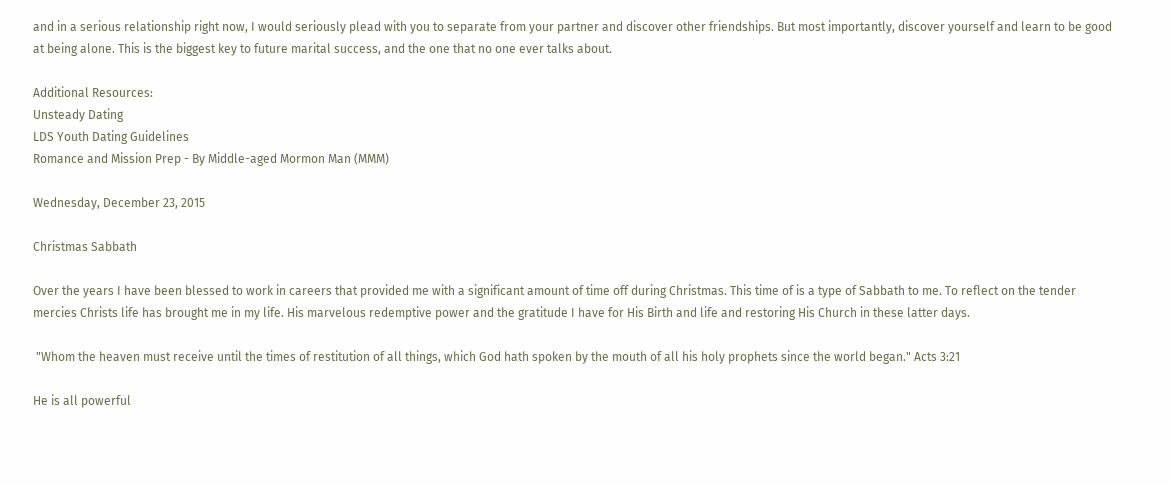and in a serious relationship right now, I would seriously plead with you to separate from your partner and discover other friendships. But most importantly, discover yourself and learn to be good at being alone. This is the biggest key to future marital success, and the one that no one ever talks about.

Additional Resources:
Unsteady Dating
LDS Youth Dating Guidelines
Romance and Mission Prep - By Middle-aged Mormon Man (MMM)

Wednesday, December 23, 2015

Christmas Sabbath

Over the years I have been blessed to work in careers that provided me with a significant amount of time off during Christmas. This time of is a type of Sabbath to me. To reflect on the tender mercies Christs life has brought me in my life. His marvelous redemptive power and the gratitude I have for His Birth and life and restoring His Church in these latter days.

 "Whom the heaven must receive until the times of restitution of all things, which God hath spoken by the mouth of all his holy prophets since the world began." Acts 3:21

He is all powerful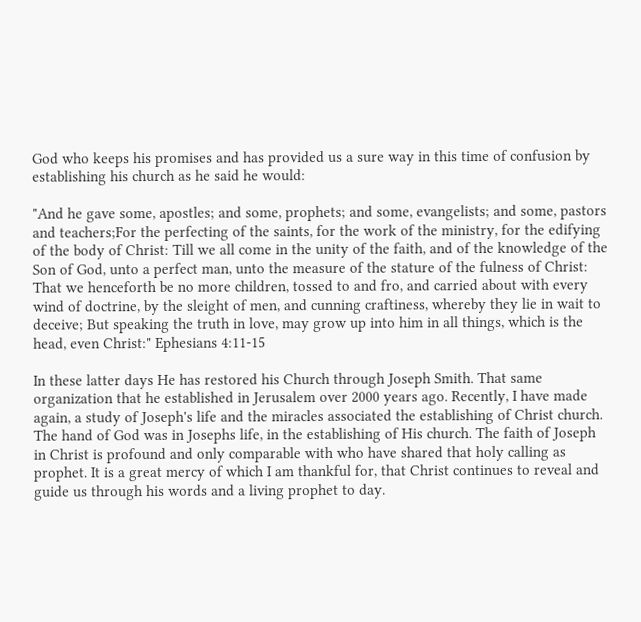God who keeps his promises and has provided us a sure way in this time of confusion by establishing his church as he said he would:

"And he gave some, apostles; and some, prophets; and some, evangelists; and some, pastors and teachers;For the perfecting of the saints, for the work of the ministry, for the edifying of the body of Christ: Till we all come in the unity of the faith, and of the knowledge of the Son of God, unto a perfect man, unto the measure of the stature of the fulness of Christ: That we henceforth be no more children, tossed to and fro, and carried about with every wind of doctrine, by the sleight of men, and cunning craftiness, whereby they lie in wait to deceive; But speaking the truth in love, may grow up into him in all things, which is the head, even Christ:" Ephesians 4:11-15

In these latter days He has restored his Church through Joseph Smith. That same organization that he established in Jerusalem over 2000 years ago. Recently, I have made again, a study of Joseph's life and the miracles associated the establishing of Christ church. The hand of God was in Josephs life, in the establishing of His church. The faith of Joseph in Christ is profound and only comparable with who have shared that holy calling as prophet. It is a great mercy of which I am thankful for, that Christ continues to reveal and guide us through his words and a living prophet to day.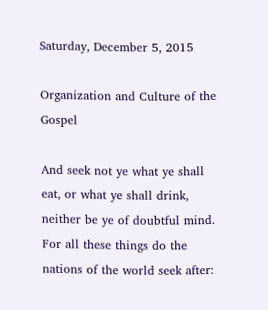Saturday, December 5, 2015

Organization and Culture of the Gospel

And seek not ye what ye shall eat, or what ye shall drink, neither be ye of doubtful mind. For all these things do the nations of the world seek after: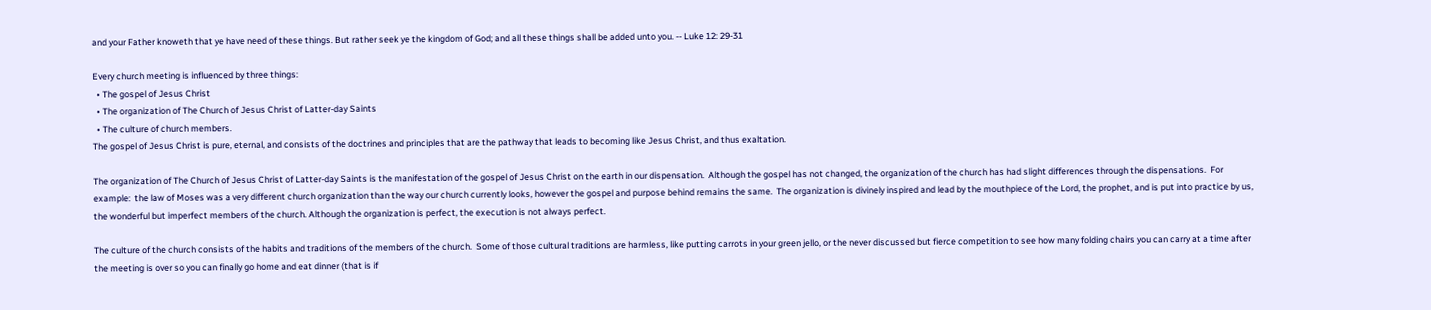and your Father knoweth that ye have need of these things. But rather seek ye the kingdom of God; and all these things shall be added unto you. -- Luke 12: 29-31

Every church meeting is influenced by three things:
  • The gospel of Jesus Christ
  • The organization of The Church of Jesus Christ of Latter-day Saints
  • The culture of church members.
The gospel of Jesus Christ is pure, eternal, and consists of the doctrines and principles that are the pathway that leads to becoming like Jesus Christ, and thus exaltation.

The organization of The Church of Jesus Christ of Latter-day Saints is the manifestation of the gospel of Jesus Christ on the earth in our dispensation.  Although the gospel has not changed, the organization of the church has had slight differences through the dispensations.  For example:  the law of Moses was a very different church organization than the way our church currently looks, however the gospel and purpose behind remains the same.  The organization is divinely inspired and lead by the mouthpiece of the Lord, the prophet, and is put into practice by us, the wonderful but imperfect members of the church. Although the organization is perfect, the execution is not always perfect.

The culture of the church consists of the habits and traditions of the members of the church.  Some of those cultural traditions are harmless, like putting carrots in your green jello, or the never discussed but fierce competition to see how many folding chairs you can carry at a time after the meeting is over so you can finally go home and eat dinner (that is if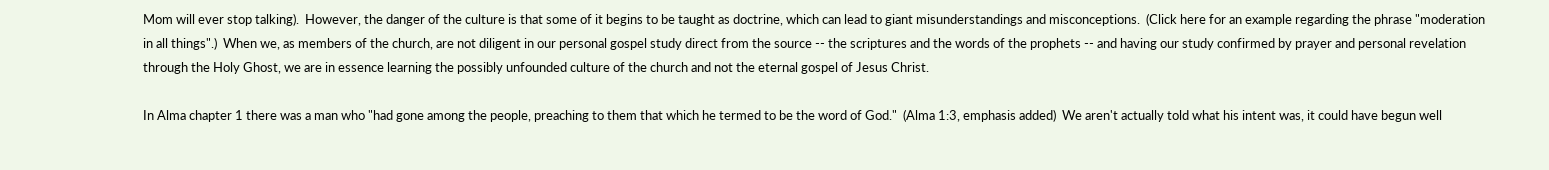Mom will ever stop talking).  However, the danger of the culture is that some of it begins to be taught as doctrine, which can lead to giant misunderstandings and misconceptions.  (Click here for an example regarding the phrase "moderation in all things".)  When we, as members of the church, are not diligent in our personal gospel study direct from the source -- the scriptures and the words of the prophets -- and having our study confirmed by prayer and personal revelation through the Holy Ghost, we are in essence learning the possibly unfounded culture of the church and not the eternal gospel of Jesus Christ.

In Alma chapter 1 there was a man who "had gone among the people, preaching to them that which he termed to be the word of God."  (Alma 1:3, emphasis added)  We aren't actually told what his intent was, it could have begun well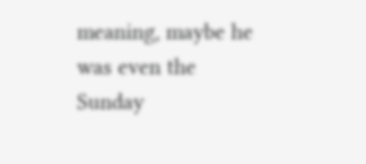meaning, maybe he was even the Sunday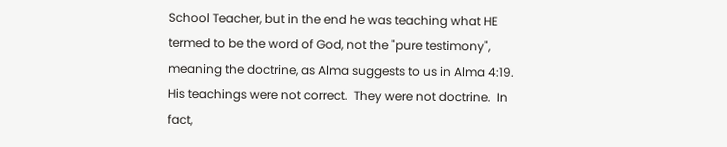School Teacher, but in the end he was teaching what HE termed to be the word of God, not the "pure testimony", meaning the doctrine, as Alma suggests to us in Alma 4:19.  His teachings were not correct.  They were not doctrine.  In fact,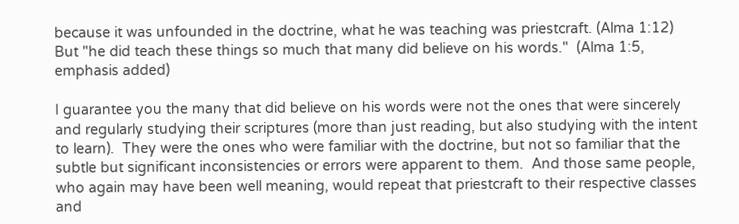because it was unfounded in the doctrine, what he was teaching was priestcraft. (Alma 1:12)  But "he did teach these things so much that many did believe on his words."  (Alma 1:5, emphasis added)

I guarantee you the many that did believe on his words were not the ones that were sincerely and regularly studying their scriptures (more than just reading, but also studying with the intent to learn).  They were the ones who were familiar with the doctrine, but not so familiar that the subtle but significant inconsistencies or errors were apparent to them.  And those same people, who again may have been well meaning, would repeat that priestcraft to their respective classes and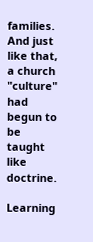families.  And just like that, a church "culture" had begun to be taught like doctrine.

Learning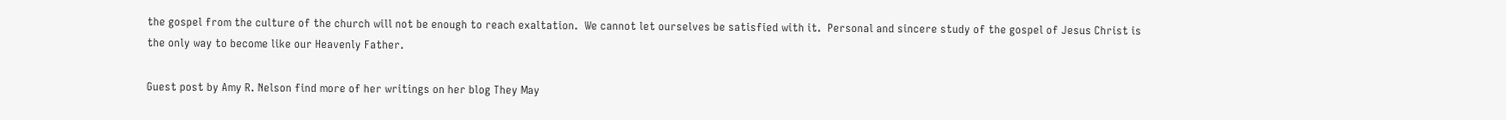the gospel from the culture of the church will not be enough to reach exaltation.  We cannot let ourselves be satisfied with it.  Personal and sincere study of the gospel of Jesus Christ is the only way to become like our Heavenly Father.

Guest post by Amy R. Nelson find more of her writings on her blog They May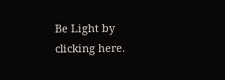Be Light by clicking here.